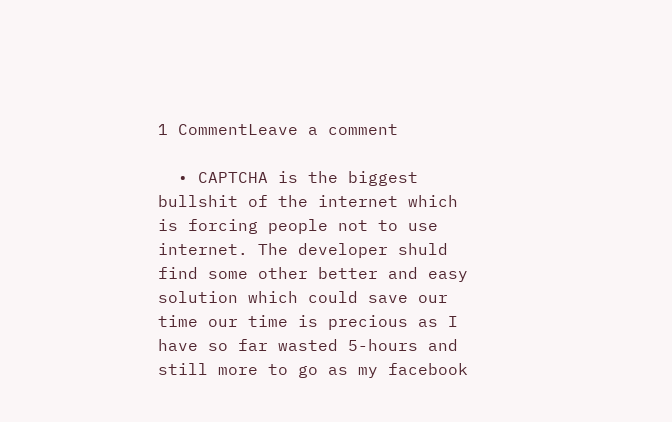1 CommentLeave a comment

  • CAPTCHA is the biggest bullshit of the internet which is forcing people not to use internet. The developer shuld find some other better and easy solution which could save our time our time is precious as I have so far wasted 5-hours and still more to go as my facebook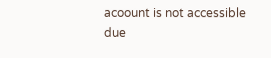acoount is not accessible due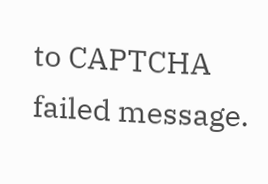to CAPTCHA failed message.